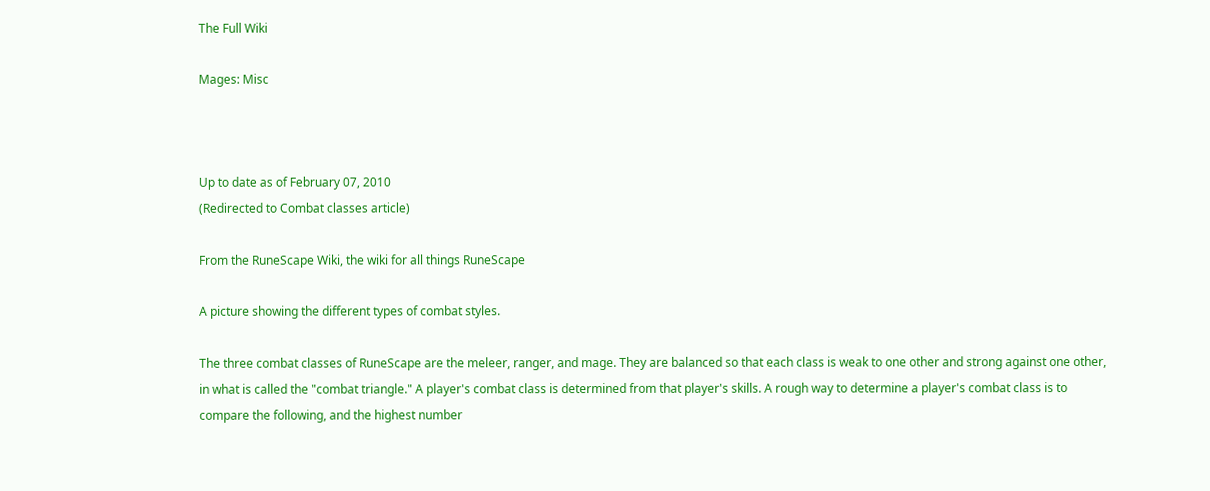The Full Wiki

Mages: Misc



Up to date as of February 07, 2010
(Redirected to Combat classes article)

From the RuneScape Wiki, the wiki for all things RuneScape

A picture showing the different types of combat styles.

The three combat classes of RuneScape are the meleer, ranger, and mage. They are balanced so that each class is weak to one other and strong against one other, in what is called the "combat triangle." A player's combat class is determined from that player's skills. A rough way to determine a player's combat class is to compare the following, and the highest number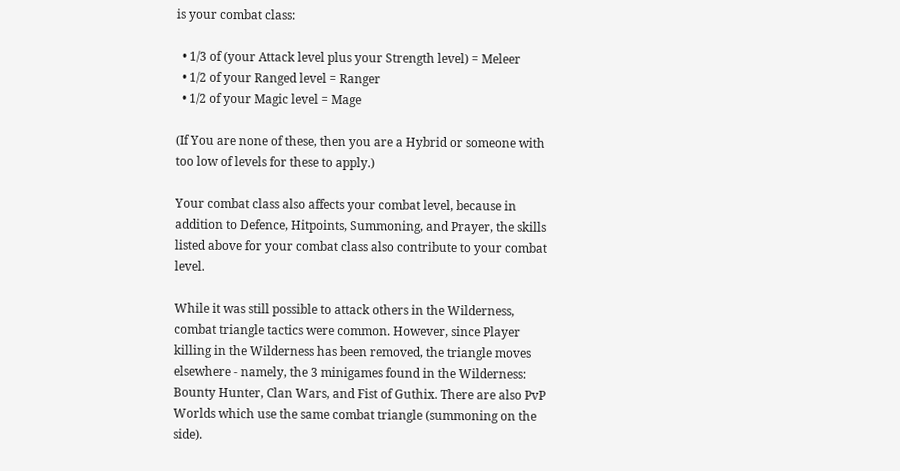is your combat class:

  • 1/3 of (your Attack level plus your Strength level) = Meleer
  • 1/2 of your Ranged level = Ranger
  • 1/2 of your Magic level = Mage

(If You are none of these, then you are a Hybrid or someone with too low of levels for these to apply.)

Your combat class also affects your combat level, because in addition to Defence, Hitpoints, Summoning, and Prayer, the skills listed above for your combat class also contribute to your combat level.

While it was still possible to attack others in the Wilderness, combat triangle tactics were common. However, since Player killing in the Wilderness has been removed, the triangle moves elsewhere - namely, the 3 minigames found in the Wilderness: Bounty Hunter, Clan Wars, and Fist of Guthix. There are also PvP Worlds which use the same combat triangle (summoning on the side).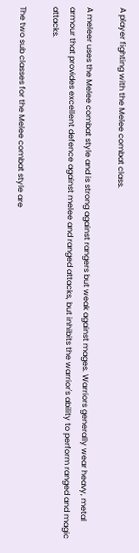A player fighting with the Melee combat class.

A meleer uses the Melee combat style and is strong against rangers but weak against mages. Warriors generally wear heavy, metal armour that provides excellent defence against melee and ranged attacks, but inhibits the warrior's ability to perform ranged and magic attacks.

The two sub classes for the Melee combat style are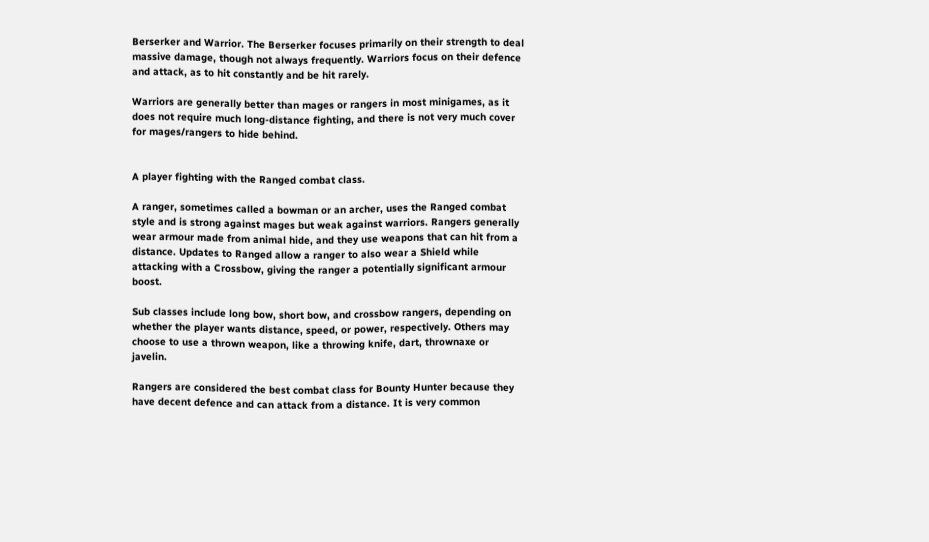Berserker and Warrior. The Berserker focuses primarily on their strength to deal massive damage, though not always frequently. Warriors focus on their defence and attack, as to hit constantly and be hit rarely.

Warriors are generally better than mages or rangers in most minigames, as it does not require much long-distance fighting, and there is not very much cover for mages/rangers to hide behind.


A player fighting with the Ranged combat class.

A ranger, sometimes called a bowman or an archer, uses the Ranged combat style and is strong against mages but weak against warriors. Rangers generally wear armour made from animal hide, and they use weapons that can hit from a distance. Updates to Ranged allow a ranger to also wear a Shield while attacking with a Crossbow, giving the ranger a potentially significant armour boost.

Sub classes include long bow, short bow, and crossbow rangers, depending on whether the player wants distance, speed, or power, respectively. Others may choose to use a thrown weapon, like a throwing knife, dart, thrownaxe or javelin.

Rangers are considered the best combat class for Bounty Hunter because they have decent defence and can attack from a distance. It is very common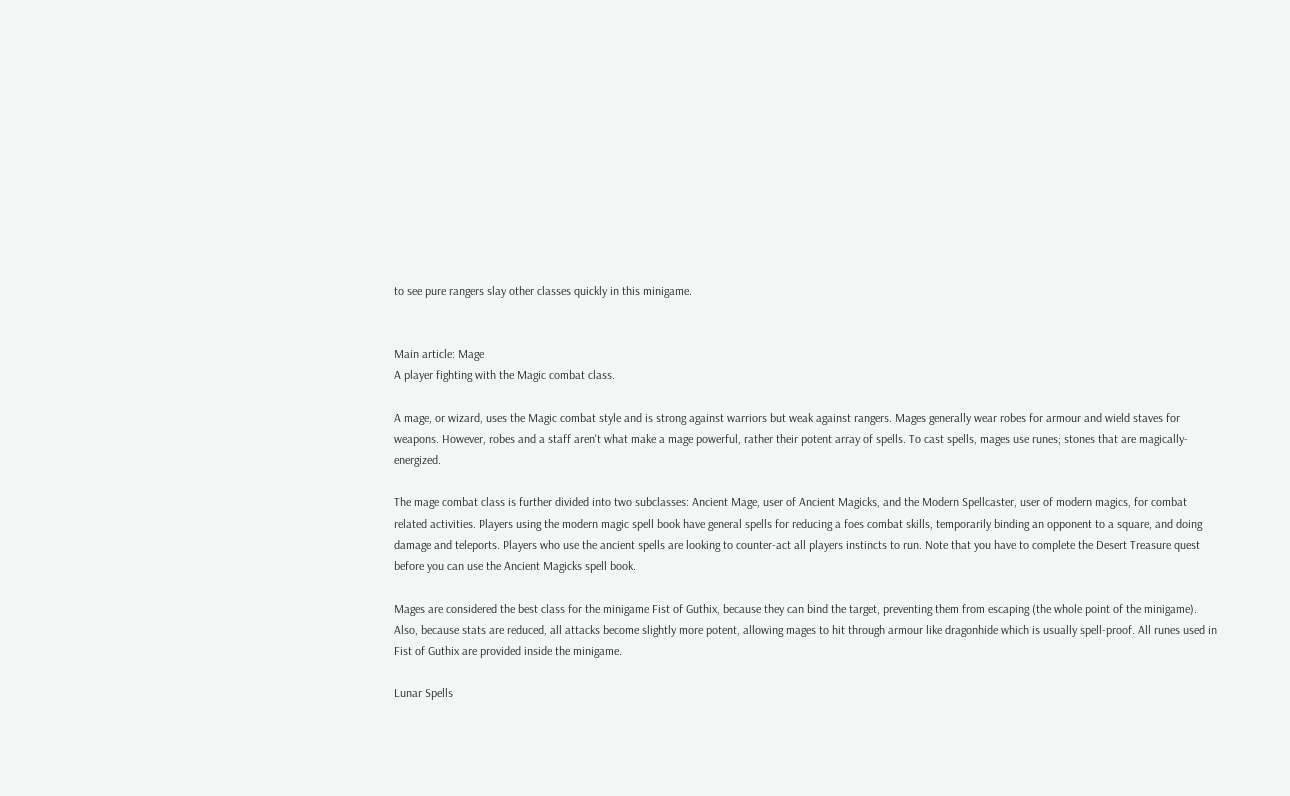to see pure rangers slay other classes quickly in this minigame.


Main article: Mage
A player fighting with the Magic combat class.

A mage, or wizard, uses the Magic combat style and is strong against warriors but weak against rangers. Mages generally wear robes for armour and wield staves for weapons. However, robes and a staff aren't what make a mage powerful, rather their potent array of spells. To cast spells, mages use runes; stones that are magically-energized.

The mage combat class is further divided into two subclasses: Ancient Mage, user of Ancient Magicks, and the Modern Spellcaster, user of modern magics, for combat related activities. Players using the modern magic spell book have general spells for reducing a foes combat skills, temporarily binding an opponent to a square, and doing damage and teleports. Players who use the ancient spells are looking to counter-act all players instincts to run. Note that you have to complete the Desert Treasure quest before you can use the Ancient Magicks spell book.

Mages are considered the best class for the minigame Fist of Guthix, because they can bind the target, preventing them from escaping (the whole point of the minigame). Also, because stats are reduced, all attacks become slightly more potent, allowing mages to hit through armour like dragonhide which is usually spell-proof. All runes used in Fist of Guthix are provided inside the minigame.

Lunar Spells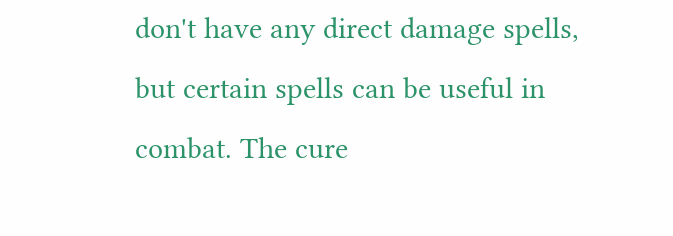don't have any direct damage spells, but certain spells can be useful in combat. The cure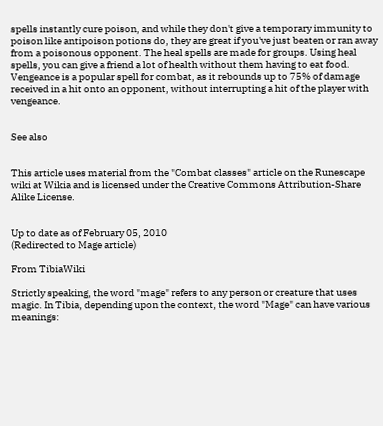spells instantly cure poison, and while they don't give a temporary immunity to poison like antipoison potions do, they are great if you've just beaten or ran away from a poisonous opponent. The heal spells are made for groups. Using heal spells, you can give a friend a lot of health without them having to eat food. Vengeance is a popular spell for combat, as it rebounds up to 75% of damage received in a hit onto an opponent, without interrupting a hit of the player with vengeance.


See also


This article uses material from the "Combat classes" article on the Runescape wiki at Wikia and is licensed under the Creative Commons Attribution-Share Alike License.


Up to date as of February 05, 2010
(Redirected to Mage article)

From TibiaWiki

Strictly speaking, the word "mage" refers to any person or creature that uses magic. In Tibia, depending upon the context, the word "Mage" can have various meanings: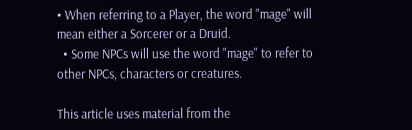• When referring to a Player, the word "mage" will mean either a Sorcerer or a Druid.
  • Some NPCs will use the word "mage" to refer to other NPCs, characters or creatures.

This article uses material from the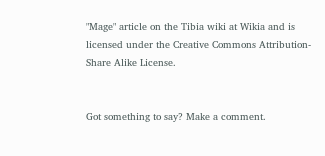"Mage" article on the Tibia wiki at Wikia and is licensed under the Creative Commons Attribution-Share Alike License.


Got something to say? Make a comment.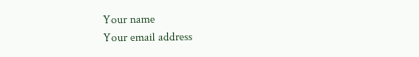Your name
Your email address